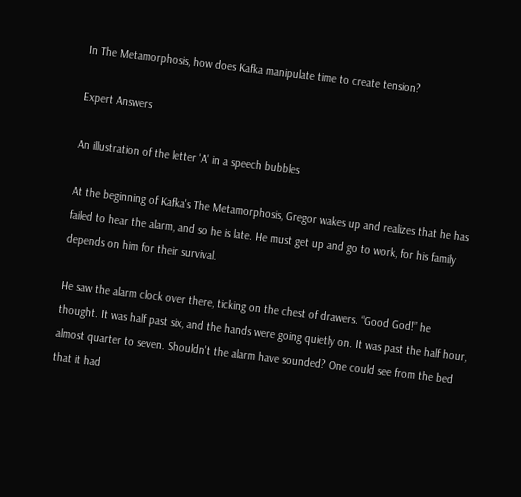In The Metamorphosis, how does Kafka manipulate time to create tension?

Expert Answers

An illustration of the letter 'A' in a speech bubbles

At the beginning of Kafka's The Metamorphosis, Gregor wakes up and realizes that he has failed to hear the alarm, and so he is late. He must get up and go to work, for his family depends on him for their survival.

He saw the alarm clock over there, ticking on the chest of drawers. “Good God!” he thought. It was half past six, and the hands were going quietly on. It was past the half hour, almost quarter to seven. Shouldn't the alarm have sounded? One could see from the bed that it had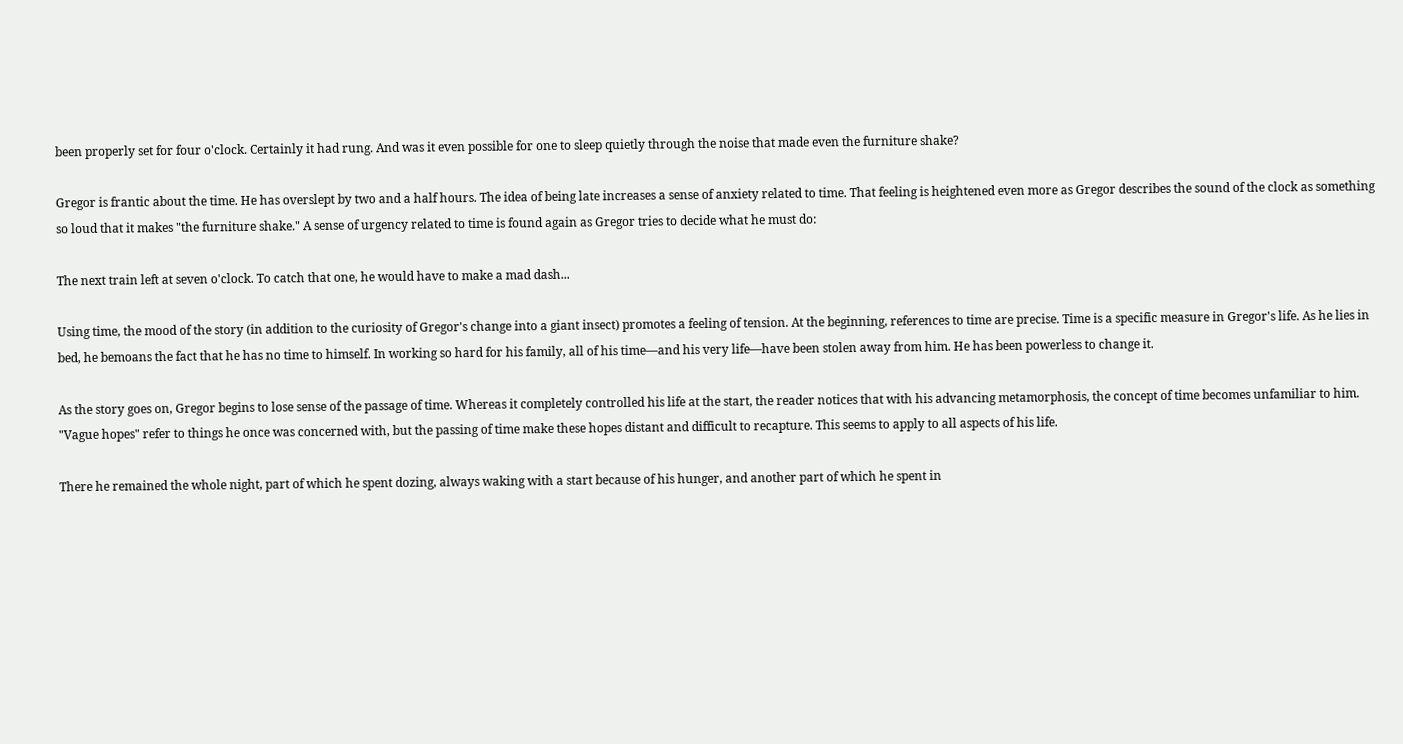been properly set for four o'clock. Certainly it had rung. And was it even possible for one to sleep quietly through the noise that made even the furniture shake?

Gregor is frantic about the time. He has overslept by two and a half hours. The idea of being late increases a sense of anxiety related to time. That feeling is heightened even more as Gregor describes the sound of the clock as something so loud that it makes "the furniture shake." A sense of urgency related to time is found again as Gregor tries to decide what he must do:

The next train left at seven o'clock. To catch that one, he would have to make a mad dash...

Using time, the mood of the story (in addition to the curiosity of Gregor's change into a giant insect) promotes a feeling of tension. At the beginning, references to time are precise. Time is a specific measure in Gregor's life. As he lies in bed, he bemoans the fact that he has no time to himself. In working so hard for his family, all of his time—and his very life—have been stolen away from him. He has been powerless to change it.

As the story goes on, Gregor begins to lose sense of the passage of time. Whereas it completely controlled his life at the start, the reader notices that with his advancing metamorphosis, the concept of time becomes unfamiliar to him. "Vague hopes" refer to things he once was concerned with, but the passing of time make these hopes distant and difficult to recapture. This seems to apply to all aspects of his life.

There he remained the whole night, part of which he spent dozing, always waking with a start because of his hunger, and another part of which he spent in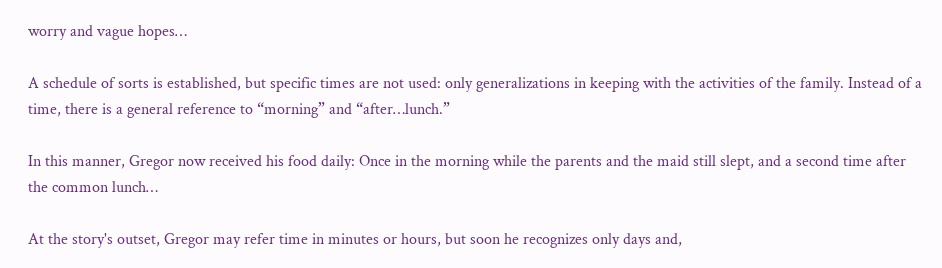worry and vague hopes…

A schedule of sorts is established, but specific times are not used: only generalizations in keeping with the activities of the family. Instead of a time, there is a general reference to “morning” and “after…lunch.”

In this manner, Gregor now received his food daily: Once in the morning while the parents and the maid still slept, and a second time after the common lunch…

At the story's outset, Gregor may refer time in minutes or hours, but soon he recognizes only days and,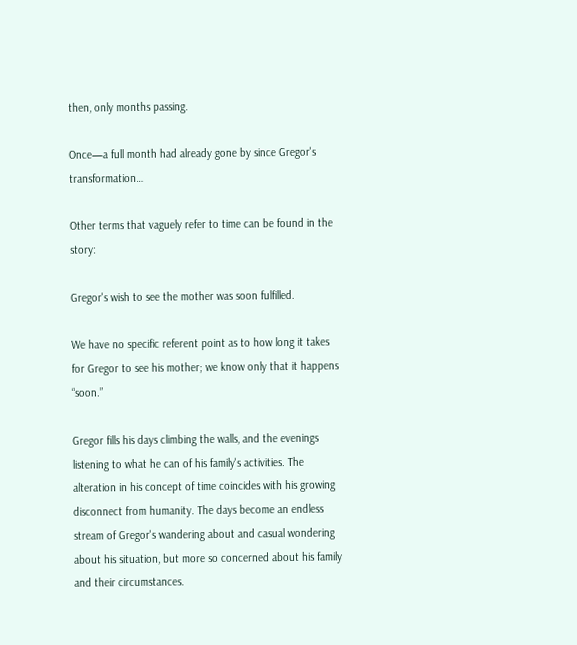then, only months passing.

Once—a full month had already gone by since Gregor's transformation…

Other terms that vaguely refer to time can be found in the story:

Gregor's wish to see the mother was soon fulfilled.

We have no specific referent point as to how long it takes for Gregor to see his mother; we know only that it happens “soon.”

Gregor fills his days climbing the walls, and the evenings listening to what he can of his family's activities. The alteration in his concept of time coincides with his growing disconnect from humanity. The days become an endless stream of Gregor's wandering about and casual wondering about his situation, but more so concerned about his family and their circumstances.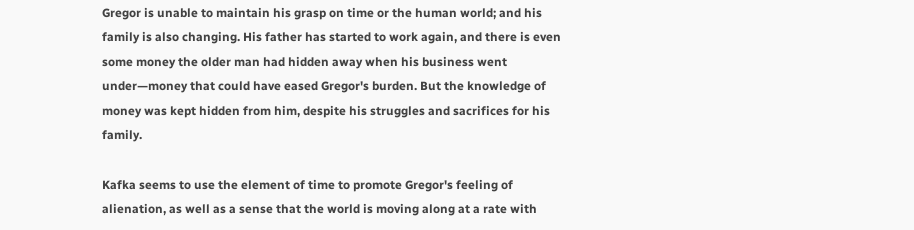Gregor is unable to maintain his grasp on time or the human world; and his family is also changing. His father has started to work again, and there is even some money the older man had hidden away when his business went under—money that could have eased Gregor's burden. But the knowledge of money was kept hidden from him, despite his struggles and sacrifices for his family.

Kafka seems to use the element of time to promote Gregor's feeling of alienation, as well as a sense that the world is moving along at a rate with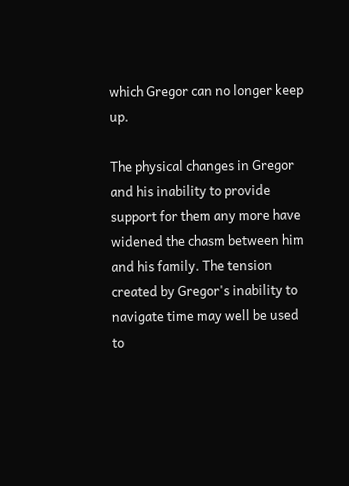which Gregor can no longer keep up.

The physical changes in Gregor and his inability to provide support for them any more have widened the chasm between him and his family. The tension created by Gregor's inability to navigate time may well be used to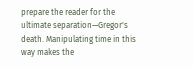prepare the reader for the ultimate separation—Gregor's death. Manipulating time in this way makes the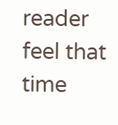reader feel that time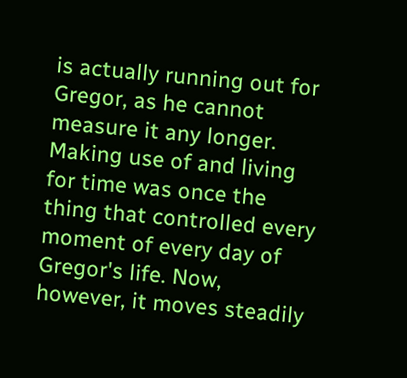is actually running out for Gregor, as he cannot measure it any longer. Making use of and living for time was once the thing that controlled every moment of every day of Gregor's life. Now, however, it moves steadily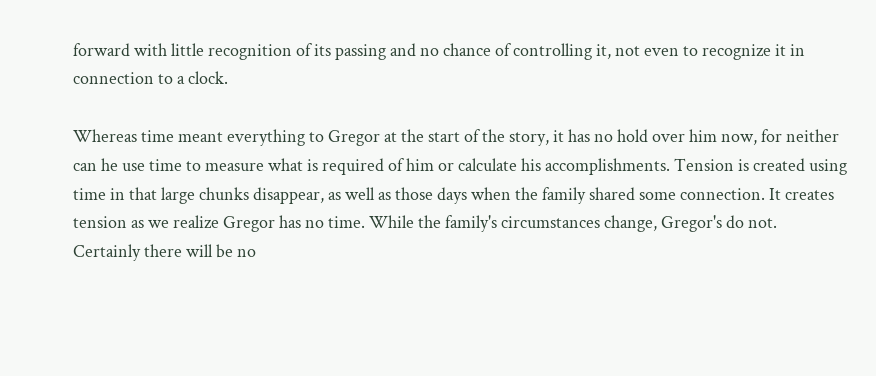forward with little recognition of its passing and no chance of controlling it, not even to recognize it in connection to a clock.

Whereas time meant everything to Gregor at the start of the story, it has no hold over him now, for neither can he use time to measure what is required of him or calculate his accomplishments. Tension is created using time in that large chunks disappear, as well as those days when the family shared some connection. It creates tension as we realize Gregor has no time. While the family's circumstances change, Gregor's do not. Certainly there will be no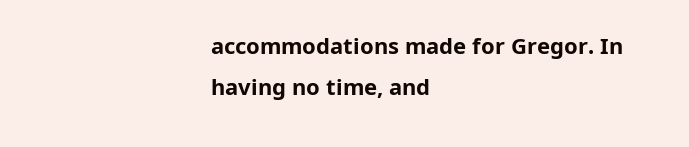accommodations made for Gregor. In having no time, and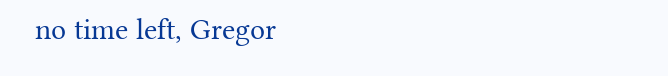no time left, Gregor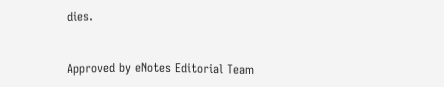dies.


Approved by eNotes Editorial Team